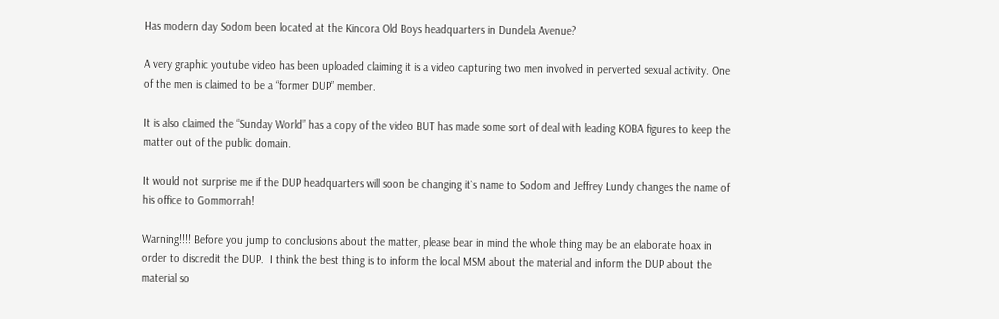Has modern day Sodom been located at the Kincora Old Boys headquarters in Dundela Avenue?

A very graphic youtube video has been uploaded claiming it is a video capturing two men involved in perverted sexual activity. One of the men is claimed to be a “former DUP” member.

It is also claimed the “Sunday World” has a copy of the video BUT has made some sort of deal with leading KOBA figures to keep the matter out of the public domain.

It would not surprise me if the DUP headquarters will soon be changing it`s name to Sodom and Jeffrey Lundy changes the name of his office to Gommorrah!

Warning!!!! Before you jump to conclusions about the matter, please bear in mind the whole thing may be an elaborate hoax in order to discredit the DUP.  I think the best thing is to inform the local MSM about the material and inform the DUP about the material so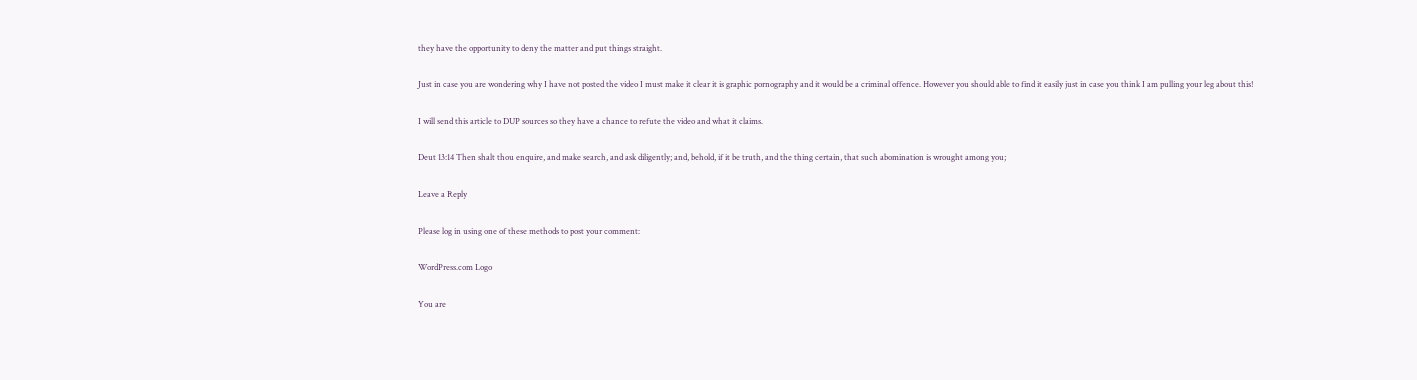they have the opportunity to deny the matter and put things straight.

Just in case you are wondering why I have not posted the video I must make it clear it is graphic pornography and it would be a criminal offence. However you should able to find it easily just in case you think I am pulling your leg about this!

I will send this article to DUP sources so they have a chance to refute the video and what it claims.

Deut 13:14 Then shalt thou enquire, and make search, and ask diligently; and, behold, if it be truth, and the thing certain, that such abomination is wrought among you;

Leave a Reply

Please log in using one of these methods to post your comment:

WordPress.com Logo

You are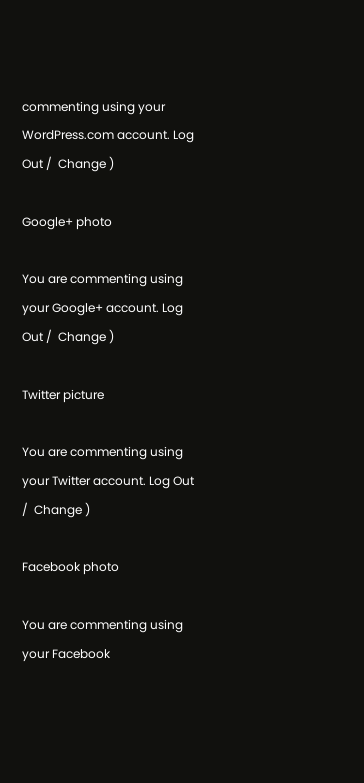commenting using your WordPress.com account. Log Out /  Change )

Google+ photo

You are commenting using your Google+ account. Log Out /  Change )

Twitter picture

You are commenting using your Twitter account. Log Out /  Change )

Facebook photo

You are commenting using your Facebook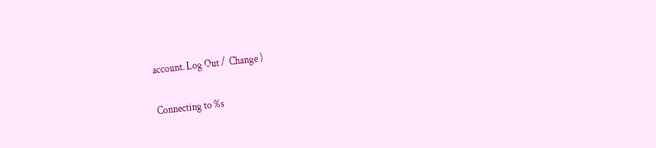account. Log Out /  Change )

Connecting to %s